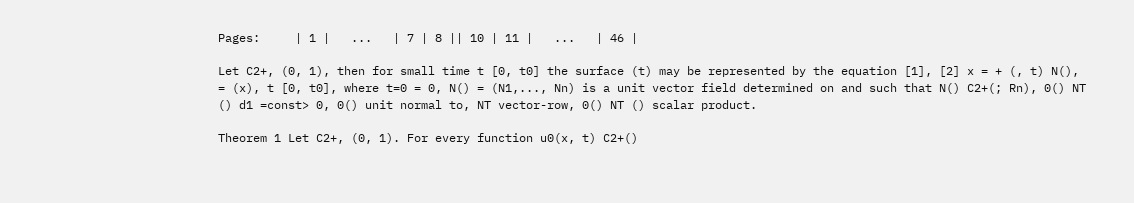Pages:     | 1 |   ...   | 7 | 8 || 10 | 11 |   ...   | 46 |

Let C2+, (0, 1), then for small time t [0, t0] the surface (t) may be represented by the equation [1], [2] x = + (, t) N(), = (x), t [0, t0], where t=0 = 0, N() = (N1,..., Nn) is a unit vector field determined on and such that N() C2+(; Rn), 0() NT () d1 =const> 0, 0() unit normal to, NT vector-row, 0() NT () scalar product.

Theorem 1 Let C2+, (0, 1). For every function u0(x, t) C2+()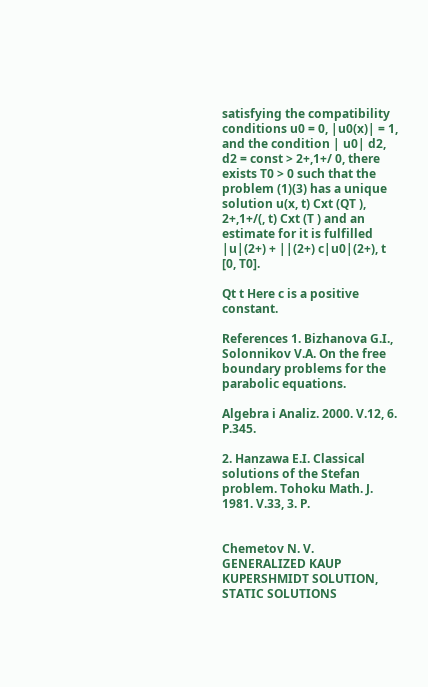satisfying the compatibility conditions u0 = 0, |u0(x)| = 1, and the condition | u0| d2, d2 = const > 2+,1+/ 0, there exists T0 > 0 such that the problem (1)(3) has a unique solution u(x, t) Cxt (QT ), 2+,1+/(, t) Cxt (T ) and an estimate for it is fulfilled |u|(2+) + ||(2+) c|u0|(2+), t [0, T0].

Qt t Here c is a positive constant.

References 1. Bizhanova G.I., Solonnikov V.A. On the free boundary problems for the parabolic equations.

Algebra i Analiz. 2000. V.12, 6. P.345.

2. Hanzawa E.I. Classical solutions of the Stefan problem. Tohoku Math. J. 1981. V.33, 3. P.


Chemetov N. V. GENERALIZED KAUP KUPERSHMIDT SOLUTION, STATIC SOLUTIONS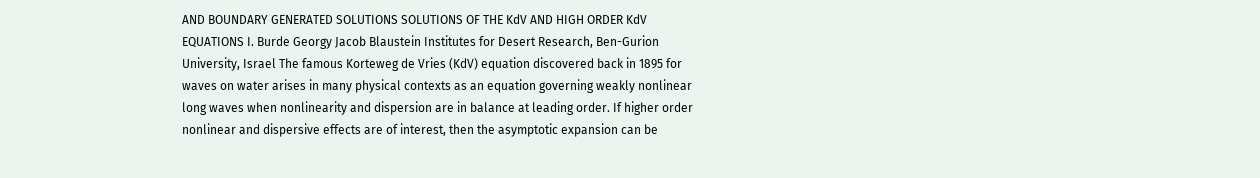AND BOUNDARY GENERATED SOLUTIONS SOLUTIONS OF THE KdV AND HIGH ORDER KdV EQUATIONS I. Burde Georgy Jacob Blaustein Institutes for Desert Research, Ben-Gurion University, Israel The famous Korteweg de Vries (KdV) equation discovered back in 1895 for waves on water arises in many physical contexts as an equation governing weakly nonlinear long waves when nonlinearity and dispersion are in balance at leading order. If higher order nonlinear and dispersive effects are of interest, then the asymptotic expansion can be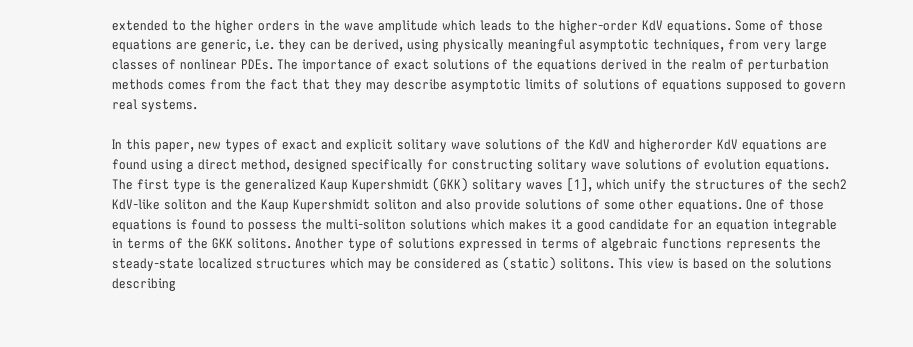extended to the higher orders in the wave amplitude which leads to the higher-order KdV equations. Some of those equations are generic, i.e. they can be derived, using physically meaningful asymptotic techniques, from very large classes of nonlinear PDEs. The importance of exact solutions of the equations derived in the realm of perturbation methods comes from the fact that they may describe asymptotic limits of solutions of equations supposed to govern real systems.

In this paper, new types of exact and explicit solitary wave solutions of the KdV and higherorder KdV equations are found using a direct method, designed specifically for constructing solitary wave solutions of evolution equations. The first type is the generalized Kaup Kupershmidt (GKK) solitary waves [1], which unify the structures of the sech2 KdV-like soliton and the Kaup Kupershmidt soliton and also provide solutions of some other equations. One of those equations is found to possess the multi-soliton solutions which makes it a good candidate for an equation integrable in terms of the GKK solitons. Another type of solutions expressed in terms of algebraic functions represents the steady-state localized structures which may be considered as (static) solitons. This view is based on the solutions describing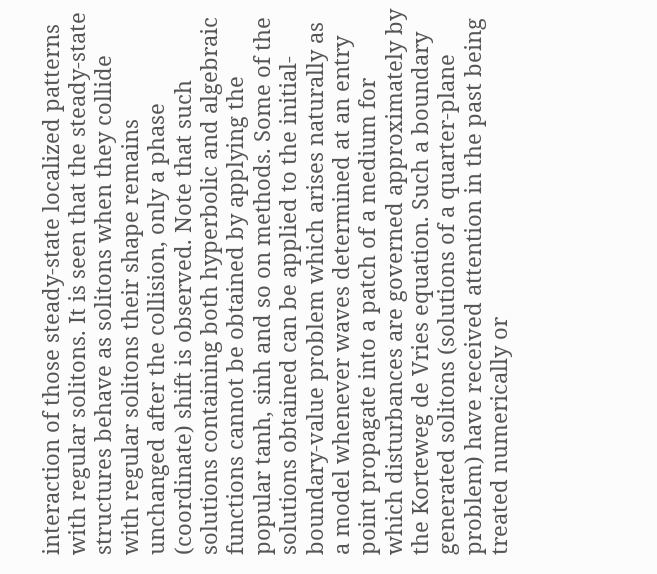interaction of those steady-state localized patterns with regular solitons. It is seen that the steady-state structures behave as solitons when they collide with regular solitons their shape remains unchanged after the collision, only a phase (coordinate) shift is observed. Note that such solutions containing both hyperbolic and algebraic functions cannot be obtained by applying the popular tanh, sinh and so on methods. Some of the solutions obtained can be applied to the initial-boundary-value problem which arises naturally as a model whenever waves determined at an entry point propagate into a patch of a medium for which disturbances are governed approximately by the Korteweg de Vries equation. Such a boundary generated solitons (solutions of a quarter-plane problem) have received attention in the past being treated numerically or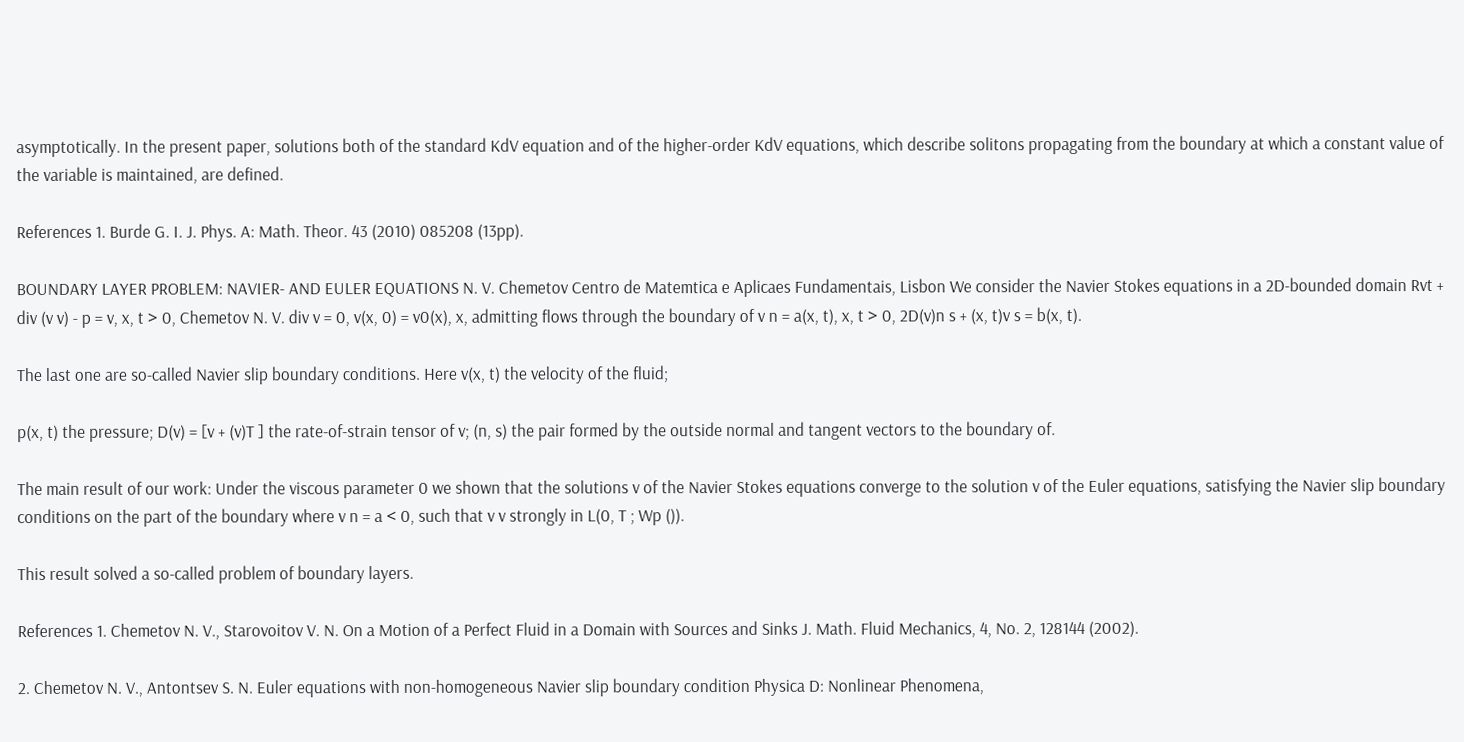asymptotically. In the present paper, solutions both of the standard KdV equation and of the higher-order KdV equations, which describe solitons propagating from the boundary at which a constant value of the variable is maintained, are defined.

References 1. Burde G. I. J. Phys. A: Math. Theor. 43 (2010) 085208 (13pp).

BOUNDARY LAYER PROBLEM: NAVIER- AND EULER EQUATIONS N. V. Chemetov Centro de Matemtica e Aplicaes Fundamentais, Lisbon We consider the Navier Stokes equations in a 2D-bounded domain Rvt + div (v v) - p = v, x, t > 0, Chemetov N. V. div v = 0, v(x, 0) = v0(x), x, admitting flows through the boundary of v n = a(x, t), x, t > 0, 2D(v)n s + (x, t)v s = b(x, t).

The last one are so-called Navier slip boundary conditions. Here v(x, t) the velocity of the fluid;

p(x, t) the pressure; D(v) = [v + (v)T ] the rate-of-strain tensor of v; (n, s) the pair formed by the outside normal and tangent vectors to the boundary of.

The main result of our work: Under the viscous parameter 0 we shown that the solutions v of the Navier Stokes equations converge to the solution v of the Euler equations, satisfying the Navier slip boundary conditions on the part of the boundary where v n = a < 0, such that v v strongly in L(0, T ; Wp ()).

This result solved a so-called problem of boundary layers.

References 1. Chemetov N. V., Starovoitov V. N. On a Motion of a Perfect Fluid in a Domain with Sources and Sinks J. Math. Fluid Mechanics, 4, No. 2, 128144 (2002).

2. Chemetov N. V., Antontsev S. N. Euler equations with non-homogeneous Navier slip boundary condition Physica D: Nonlinear Phenomena,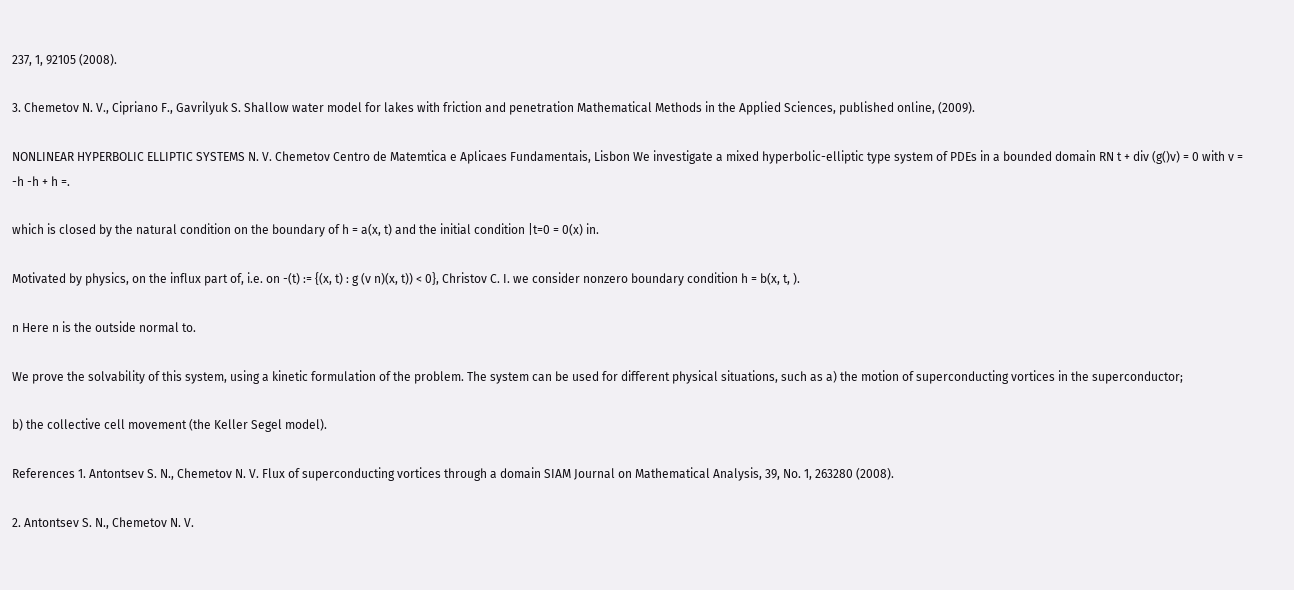237, 1, 92105 (2008).

3. Chemetov N. V., Cipriano F., Gavrilyuk S. Shallow water model for lakes with friction and penetration Mathematical Methods in the Applied Sciences, published online, (2009).

NONLINEAR HYPERBOLIC ELLIPTIC SYSTEMS N. V. Chemetov Centro de Matemtica e Aplicaes Fundamentais, Lisbon We investigate a mixed hyperbolic-elliptic type system of PDEs in a bounded domain RN t + div (g()v) = 0 with v = -h -h + h =.

which is closed by the natural condition on the boundary of h = a(x, t) and the initial condition |t=0 = 0(x) in.

Motivated by physics, on the influx part of, i.e. on -(t) := {(x, t) : g (v n)(x, t)) < 0}, Christov C. I. we consider nonzero boundary condition h = b(x, t, ).

n Here n is the outside normal to.

We prove the solvability of this system, using a kinetic formulation of the problem. The system can be used for different physical situations, such as a) the motion of superconducting vortices in the superconductor;

b) the collective cell movement (the Keller Segel model).

References 1. Antontsev S. N., Chemetov N. V. Flux of superconducting vortices through a domain SIAM Journal on Mathematical Analysis, 39, No. 1, 263280 (2008).

2. Antontsev S. N., Chemetov N. V.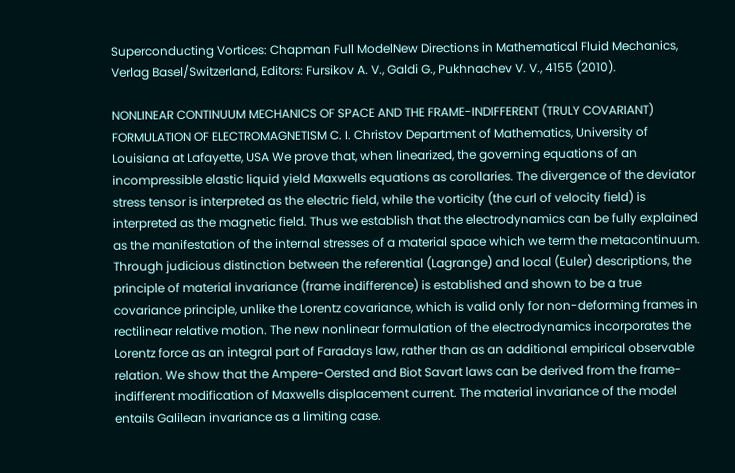Superconducting Vortices: Chapman Full ModelNew Directions in Mathematical Fluid Mechanics, Verlag Basel/Switzerland, Editors: Fursikov A. V., Galdi G., Pukhnachev V. V., 4155 (2010).

NONLINEAR CONTINUUM MECHANICS OF SPACE AND THE FRAME-INDIFFERENT (TRULY COVARIANT) FORMULATION OF ELECTROMAGNETISM C. I. Christov Department of Mathematics, University of Louisiana at Lafayette, USA We prove that, when linearized, the governing equations of an incompressible elastic liquid yield Maxwells equations as corollaries. The divergence of the deviator stress tensor is interpreted as the electric field, while the vorticity (the curl of velocity field) is interpreted as the magnetic field. Thus we establish that the electrodynamics can be fully explained as the manifestation of the internal stresses of a material space which we term the metacontinuum. Through judicious distinction between the referential (Lagrange) and local (Euler) descriptions, the principle of material invariance (frame indifference) is established and shown to be a true covariance principle, unlike the Lorentz covariance, which is valid only for non-deforming frames in rectilinear relative motion. The new nonlinear formulation of the electrodynamics incorporates the Lorentz force as an integral part of Faradays law, rather than as an additional empirical observable relation. We show that the Ampere-Oersted and Biot Savart laws can be derived from the frame-indifferent modification of Maxwells displacement current. The material invariance of the model entails Galilean invariance as a limiting case.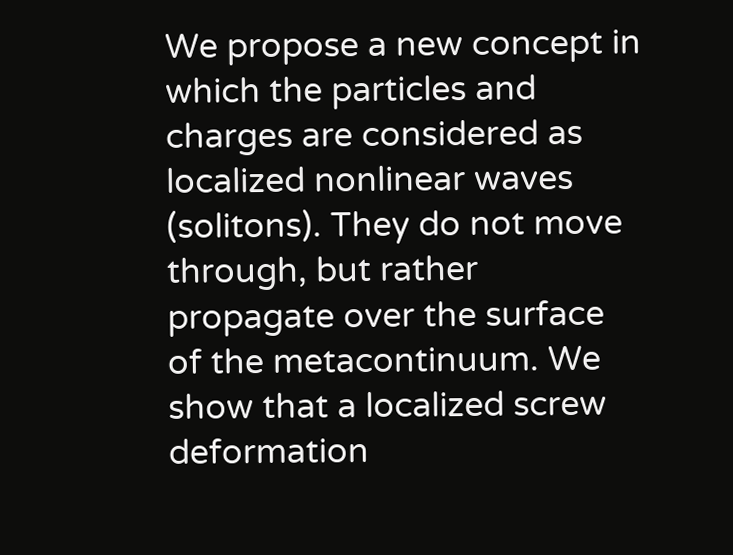We propose a new concept in which the particles and charges are considered as localized nonlinear waves (solitons). They do not move through, but rather propagate over the surface of the metacontinuum. We show that a localized screw deformation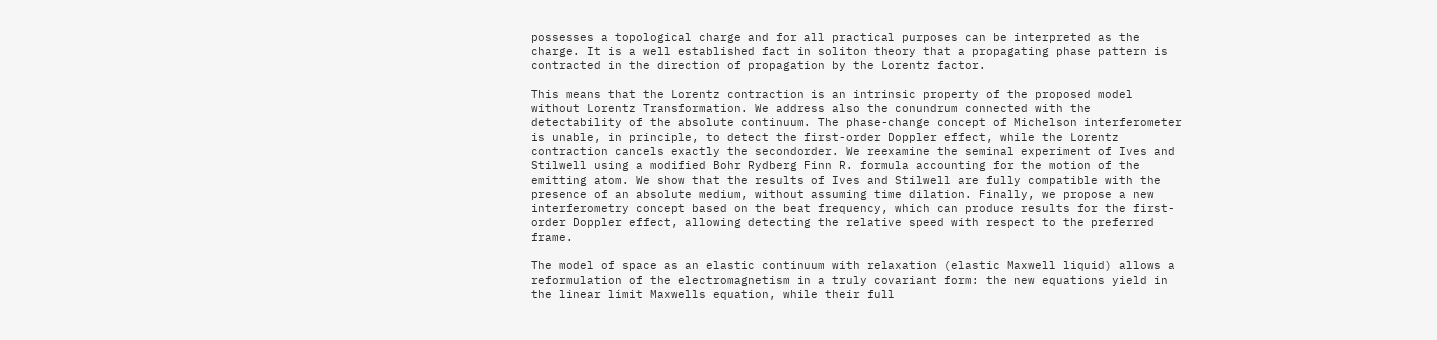possesses a topological charge and for all practical purposes can be interpreted as the charge. It is a well established fact in soliton theory that a propagating phase pattern is contracted in the direction of propagation by the Lorentz factor.

This means that the Lorentz contraction is an intrinsic property of the proposed model without Lorentz Transformation. We address also the conundrum connected with the detectability of the absolute continuum. The phase-change concept of Michelson interferometer is unable, in principle, to detect the first-order Doppler effect, while the Lorentz contraction cancels exactly the secondorder. We reexamine the seminal experiment of Ives and Stilwell using a modified Bohr Rydberg Finn R. formula accounting for the motion of the emitting atom. We show that the results of Ives and Stilwell are fully compatible with the presence of an absolute medium, without assuming time dilation. Finally, we propose a new interferometry concept based on the beat frequency, which can produce results for the first-order Doppler effect, allowing detecting the relative speed with respect to the preferred frame.

The model of space as an elastic continuum with relaxation (elastic Maxwell liquid) allows a reformulation of the electromagnetism in a truly covariant form: the new equations yield in the linear limit Maxwells equation, while their full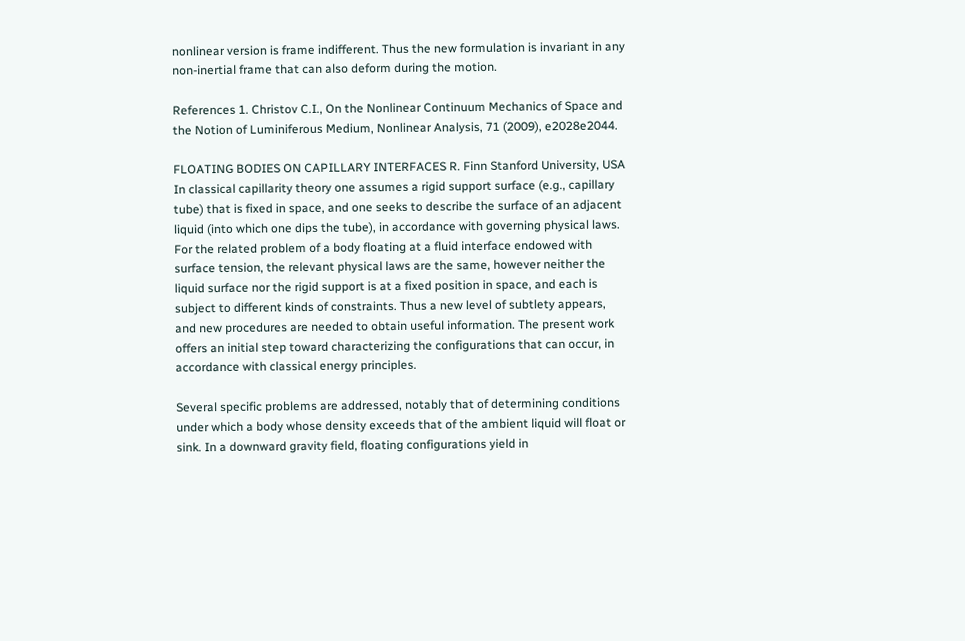nonlinear version is frame indifferent. Thus the new formulation is invariant in any non-inertial frame that can also deform during the motion.

References 1. Christov C.I., On the Nonlinear Continuum Mechanics of Space and the Notion of Luminiferous Medium, Nonlinear Analysis, 71 (2009), e2028e2044.

FLOATING BODIES ON CAPILLARY INTERFACES R. Finn Stanford University, USA In classical capillarity theory one assumes a rigid support surface (e.g., capillary tube) that is fixed in space, and one seeks to describe the surface of an adjacent liquid (into which one dips the tube), in accordance with governing physical laws. For the related problem of a body floating at a fluid interface endowed with surface tension, the relevant physical laws are the same, however neither the liquid surface nor the rigid support is at a fixed position in space, and each is subject to different kinds of constraints. Thus a new level of subtlety appears, and new procedures are needed to obtain useful information. The present work offers an initial step toward characterizing the configurations that can occur, in accordance with classical energy principles.

Several specific problems are addressed, notably that of determining conditions under which a body whose density exceeds that of the ambient liquid will float or sink. In a downward gravity field, floating configurations yield in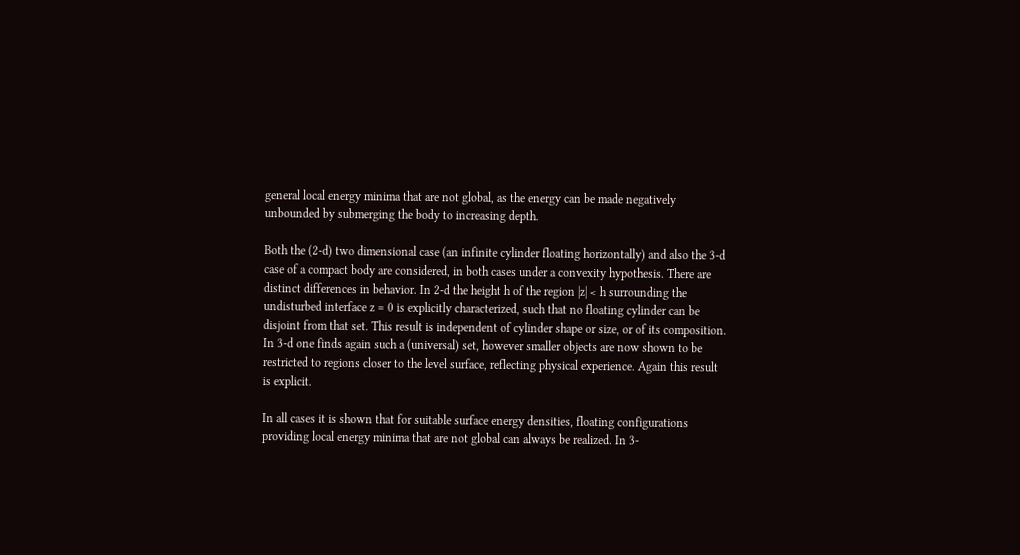general local energy minima that are not global, as the energy can be made negatively unbounded by submerging the body to increasing depth.

Both the (2-d) two dimensional case (an infinite cylinder floating horizontally) and also the 3-d case of a compact body are considered, in both cases under a convexity hypothesis. There are distinct differences in behavior. In 2-d the height h of the region |z| < h surrounding the undisturbed interface z = 0 is explicitly characterized, such that no floating cylinder can be disjoint from that set. This result is independent of cylinder shape or size, or of its composition. In 3-d one finds again such a (universal) set, however smaller objects are now shown to be restricted to regions closer to the level surface, reflecting physical experience. Again this result is explicit.

In all cases it is shown that for suitable surface energy densities, floating configurations providing local energy minima that are not global can always be realized. In 3-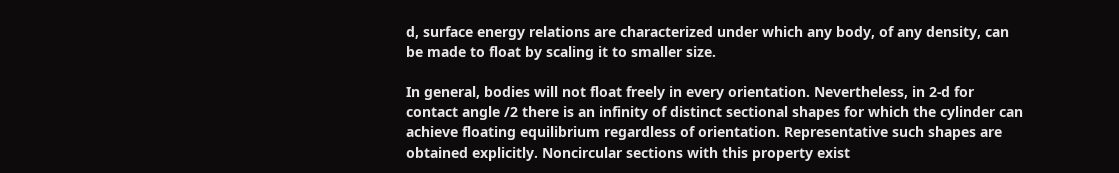d, surface energy relations are characterized under which any body, of any density, can be made to float by scaling it to smaller size.

In general, bodies will not float freely in every orientation. Nevertheless, in 2-d for contact angle /2 there is an infinity of distinct sectional shapes for which the cylinder can achieve floating equilibrium regardless of orientation. Representative such shapes are obtained explicitly. Noncircular sections with this property exist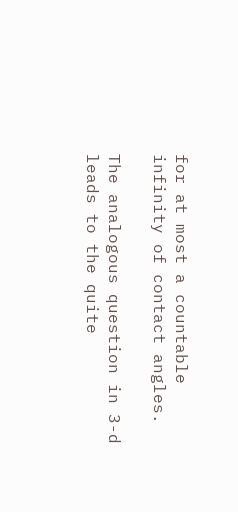for at most a countable infinity of contact angles.

The analogous question in 3-d leads to the quite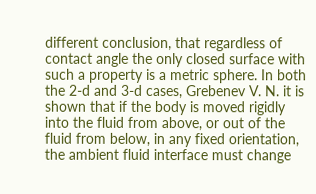different conclusion, that regardless of contact angle the only closed surface with such a property is a metric sphere. In both the 2-d and 3-d cases, Grebenev V. N. it is shown that if the body is moved rigidly into the fluid from above, or out of the fluid from below, in any fixed orientation, the ambient fluid interface must change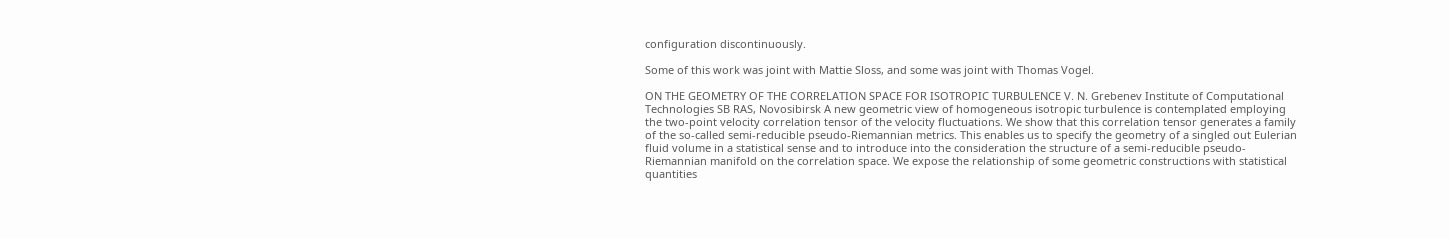configuration discontinuously.

Some of this work was joint with Mattie Sloss, and some was joint with Thomas Vogel.

ON THE GEOMETRY OF THE CORRELATION SPACE FOR ISOTROPIC TURBULENCE V. N. Grebenev Institute of Computational Technologies SB RAS, Novosibirsk A new geometric view of homogeneous isotropic turbulence is contemplated employing the two-point velocity correlation tensor of the velocity fluctuations. We show that this correlation tensor generates a family of the so-called semi-reducible pseudo-Riemannian metrics. This enables us to specify the geometry of a singled out Eulerian fluid volume in a statistical sense and to introduce into the consideration the structure of a semi-reducible pseudo-Riemannian manifold on the correlation space. We expose the relationship of some geometric constructions with statistical quantities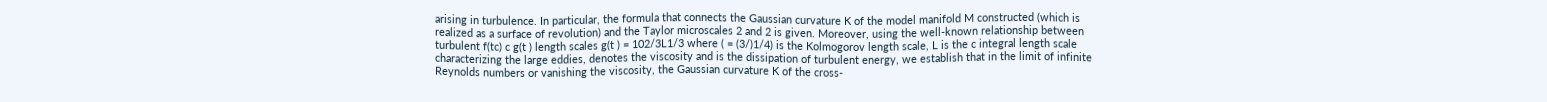arising in turbulence. In particular, the formula that connects the Gaussian curvature K of the model manifold M constructed (which is realized as a surface of revolution) and the Taylor microscales 2 and 2 is given. Moreover, using the well-known relationship between turbulent f(tc) c g(t ) length scales g(t ) = 102/3L1/3 where ( = (3/)1/4) is the Kolmogorov length scale, L is the c integral length scale characterizing the large eddies, denotes the viscosity and is the dissipation of turbulent energy, we establish that in the limit of infinite Reynolds numbers or vanishing the viscosity, the Gaussian curvature K of the cross-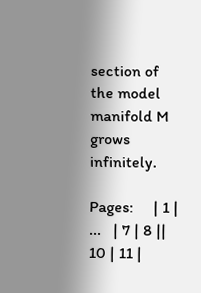section of the model manifold M grows infinitely.

Pages:     | 1 |   ...   | 7 | 8 || 10 | 11 |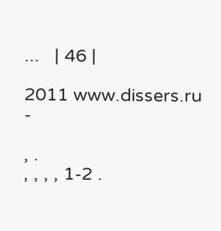...   | 46 |

2011 www.dissers.ru -

, .
, , , , 1-2 .